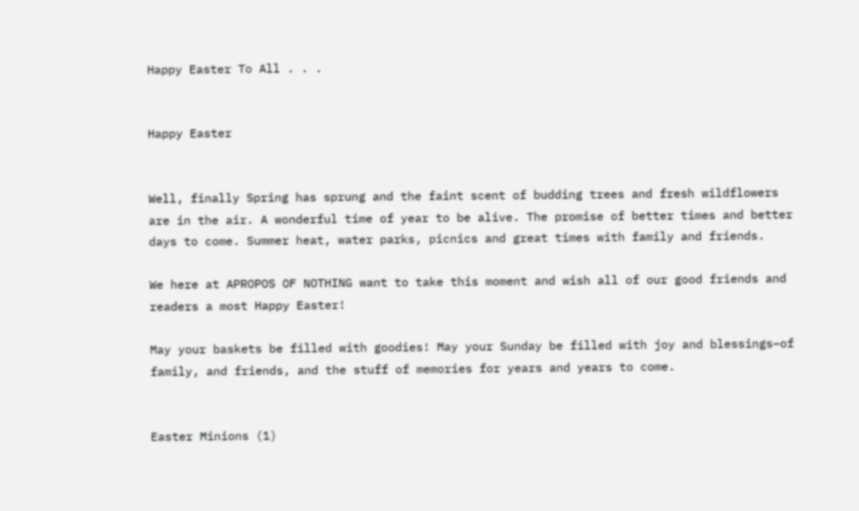Happy Easter To All . . .


Happy Easter


Well, finally Spring has sprung and the faint scent of budding trees and fresh wildflowers are in the air. A wonderful time of year to be alive. The promise of better times and better days to come. Summer heat, water parks, picnics and great times with family and friends.

We here at APROPOS OF NOTHING want to take this moment and wish all of our good friends and readers a most Happy Easter!

May your baskets be filled with goodies! May your Sunday be filled with joy and blessings–of family, and friends, and the stuff of memories for years and years to come.


Easter Minions (1)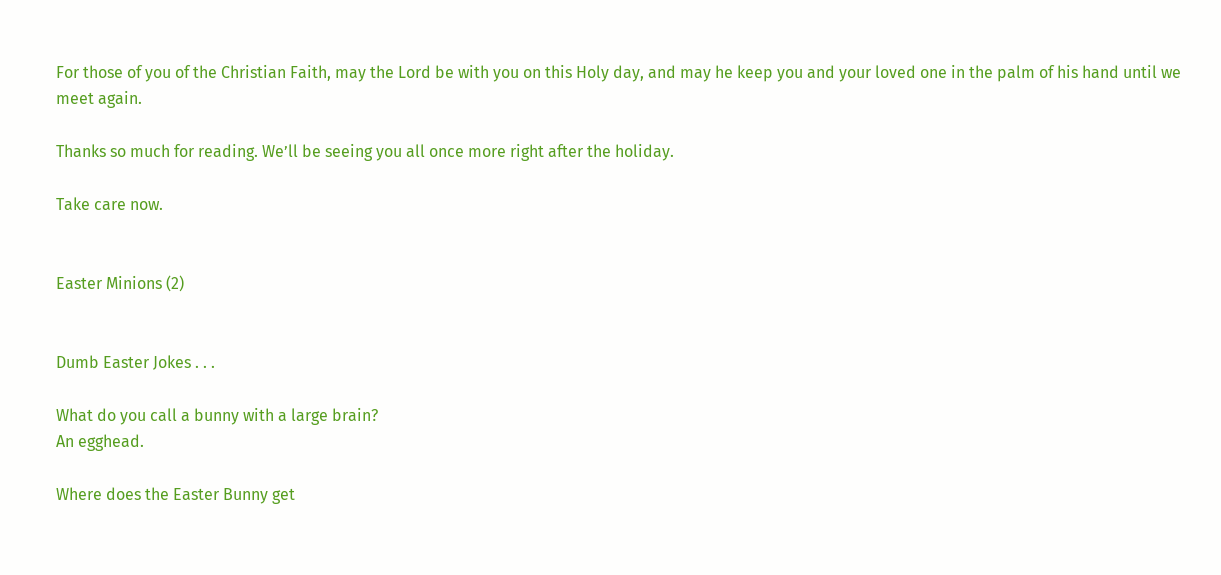For those of you of the Christian Faith, may the Lord be with you on this Holy day, and may he keep you and your loved one in the palm of his hand until we meet again.

Thanks so much for reading. We’ll be seeing you all once more right after the holiday.

Take care now.


Easter Minions (2)


Dumb Easter Jokes . . .

What do you call a bunny with a large brain?
An egghead.

Where does the Easter Bunny get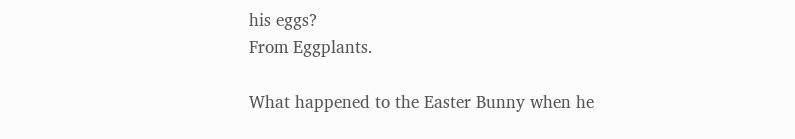his eggs?
From Eggplants.

What happened to the Easter Bunny when he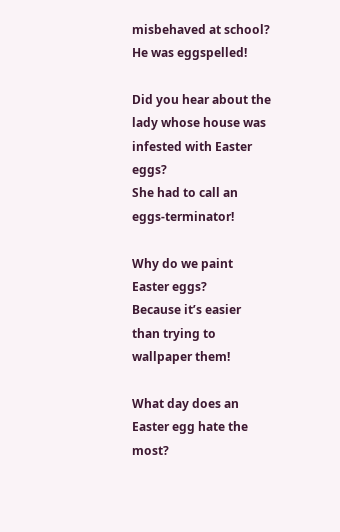misbehaved at school?
He was eggspelled!

Did you hear about the lady whose house was infested with Easter eggs?
She had to call an eggs-terminator!

Why do we paint Easter eggs?
Because it’s easier than trying to wallpaper them!

What day does an Easter egg hate the most?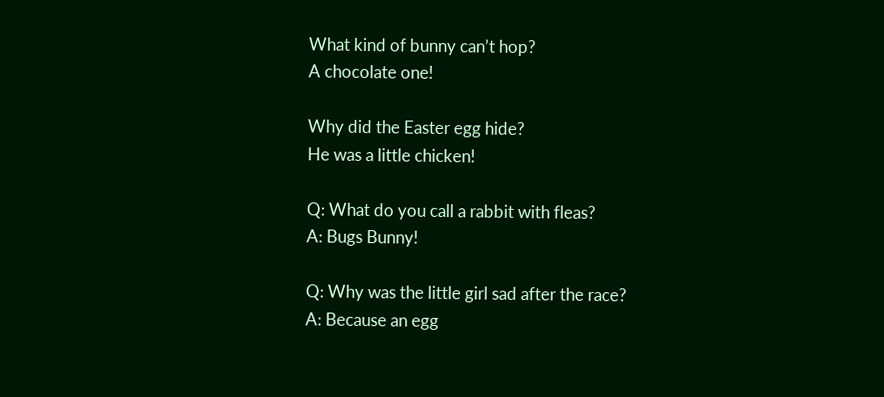What kind of bunny can’t hop?
A chocolate one!

Why did the Easter egg hide?
He was a little chicken!

Q: What do you call a rabbit with fleas?
A: Bugs Bunny!

Q: Why was the little girl sad after the race?
A: Because an egg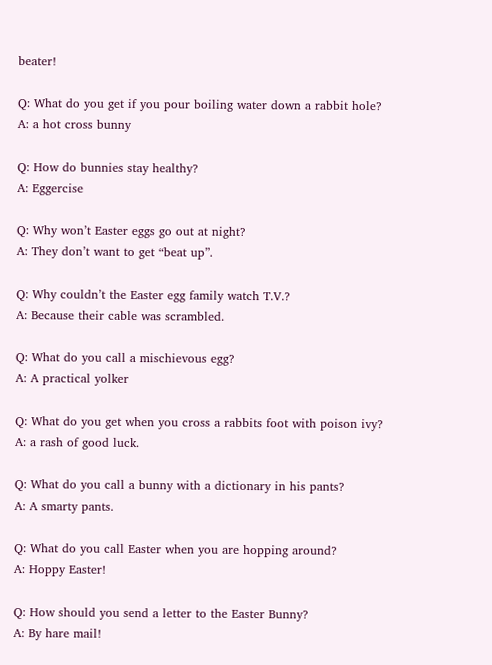beater!

Q: What do you get if you pour boiling water down a rabbit hole?
A: a hot cross bunny

Q: How do bunnies stay healthy?
A: Eggercise

Q: Why won’t Easter eggs go out at night?
A: They don’t want to get “beat up”.

Q: Why couldn’t the Easter egg family watch T.V.?
A: Because their cable was scrambled.

Q: What do you call a mischievous egg?
A: A practical yolker

Q: What do you get when you cross a rabbits foot with poison ivy?
A: a rash of good luck.

Q: What do you call a bunny with a dictionary in his pants?
A: A smarty pants.

Q: What do you call Easter when you are hopping around?
A: Hoppy Easter!

Q: How should you send a letter to the Easter Bunny?
A: By hare mail!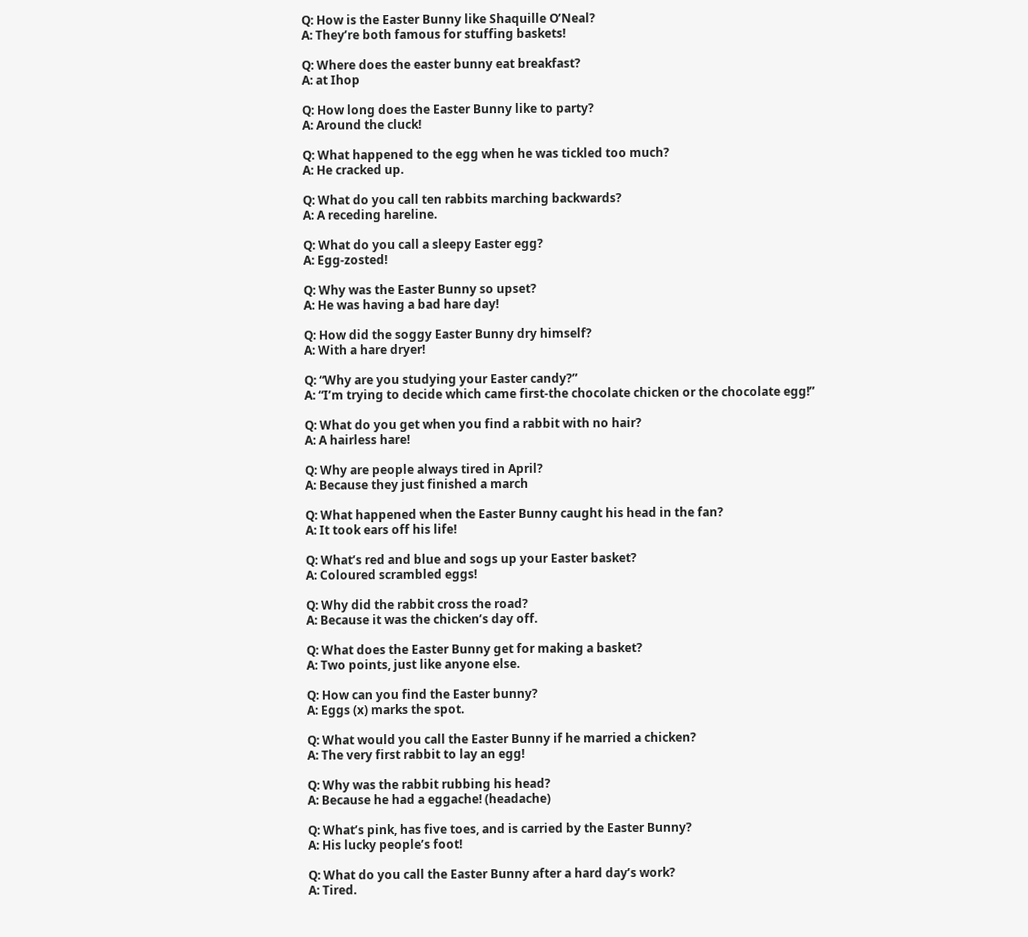Q: How is the Easter Bunny like Shaquille O’Neal?
A: They’re both famous for stuffing baskets!

Q: Where does the easter bunny eat breakfast?
A: at Ihop

Q: How long does the Easter Bunny like to party?
A: Around the cluck!

Q: What happened to the egg when he was tickled too much?
A: He cracked up.

Q: What do you call ten rabbits marching backwards?
A: A receding hareline.

Q: What do you call a sleepy Easter egg?
A: Egg-zosted!

Q: Why was the Easter Bunny so upset?
A: He was having a bad hare day!

Q: How did the soggy Easter Bunny dry himself?
A: With a hare dryer!

Q: “Why are you studying your Easter candy?”
A: “I’m trying to decide which came first-the chocolate chicken or the chocolate egg!”

Q: What do you get when you find a rabbit with no hair?
A: A hairless hare!

Q: Why are people always tired in April?
A: Because they just finished a march

Q: What happened when the Easter Bunny caught his head in the fan?
A: It took ears off his life!

Q: What’s red and blue and sogs up your Easter basket?
A: Coloured scrambled eggs!

Q: Why did the rabbit cross the road?
A: Because it was the chicken’s day off.

Q: What does the Easter Bunny get for making a basket?
A: Two points, just like anyone else.

Q: How can you find the Easter bunny?
A: Eggs (x) marks the spot.

Q: What would you call the Easter Bunny if he married a chicken?
A: The very first rabbit to lay an egg!

Q: Why was the rabbit rubbing his head?
A: Because he had a eggache! (headache)

Q: What’s pink, has five toes, and is carried by the Easter Bunny?
A: His lucky people’s foot!

Q: What do you call the Easter Bunny after a hard day’s work?
A: Tired.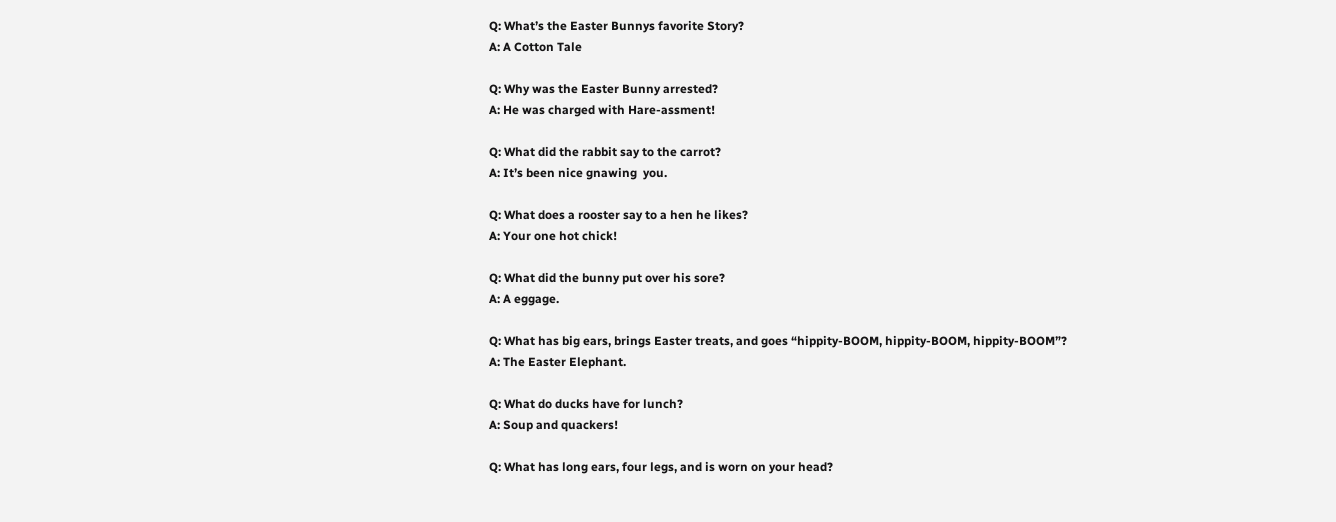Q: What’s the Easter Bunnys favorite Story?
A: A Cotton Tale

Q: Why was the Easter Bunny arrested?
A: He was charged with Hare-assment!

Q: What did the rabbit say to the carrot?
A: It’s been nice gnawing  you.

Q: What does a rooster say to a hen he likes?
A: Your one hot chick!

Q: What did the bunny put over his sore?
A: A eggage.

Q: What has big ears, brings Easter treats, and goes “hippity-BOOM, hippity-BOOM, hippity-BOOM”?
A: The Easter Elephant.

Q: What do ducks have for lunch?
A: Soup and quackers!

Q: What has long ears, four legs, and is worn on your head?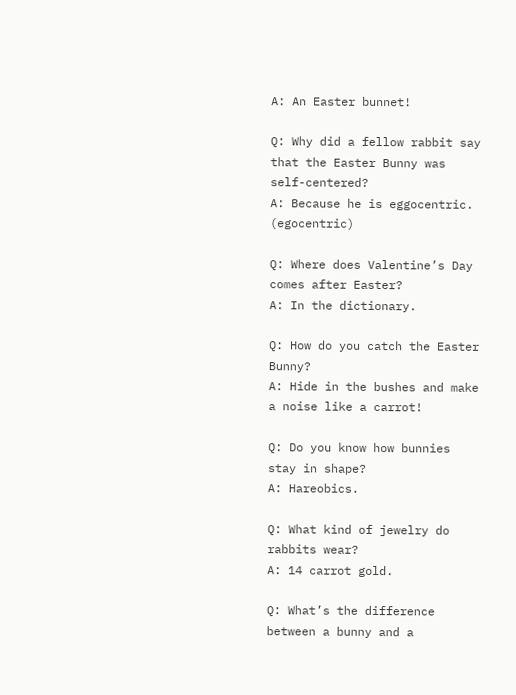A: An Easter bunnet!

Q: Why did a fellow rabbit say that the Easter Bunny was self-centered?
A: Because he is eggocentric. (egocentric)

Q: Where does Valentine’s Day comes after Easter?
A: In the dictionary.

Q: How do you catch the Easter Bunny?
A: Hide in the bushes and make a noise like a carrot!

Q: Do you know how bunnies stay in shape?
A: Hareobics.

Q: What kind of jewelry do rabbits wear?
A: 14 carrot gold.

Q: What’s the difference between a bunny and a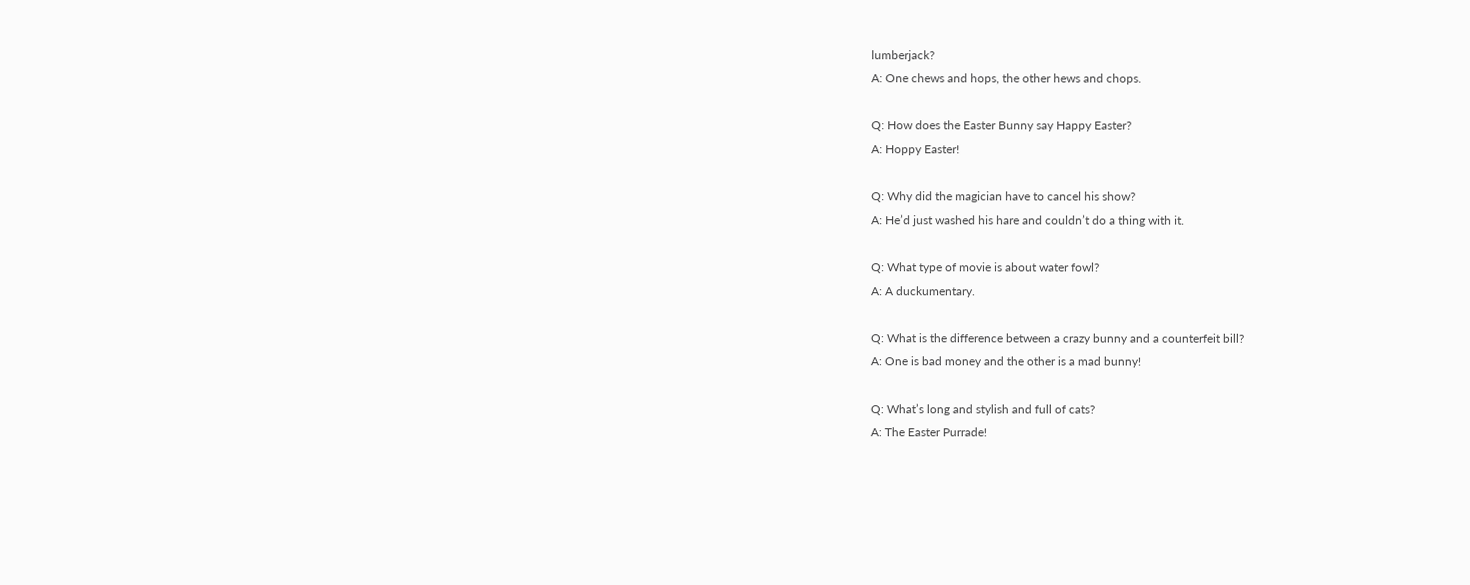lumberjack?
A: One chews and hops, the other hews and chops.

Q: How does the Easter Bunny say Happy Easter?
A: Hoppy Easter!

Q: Why did the magician have to cancel his show?
A: He’d just washed his hare and couldn’t do a thing with it.

Q: What type of movie is about water fowl?
A: A duckumentary.

Q: What is the difference between a crazy bunny and a counterfeit bill?
A: One is bad money and the other is a mad bunny!

Q: What’s long and stylish and full of cats?
A: The Easter Purrade!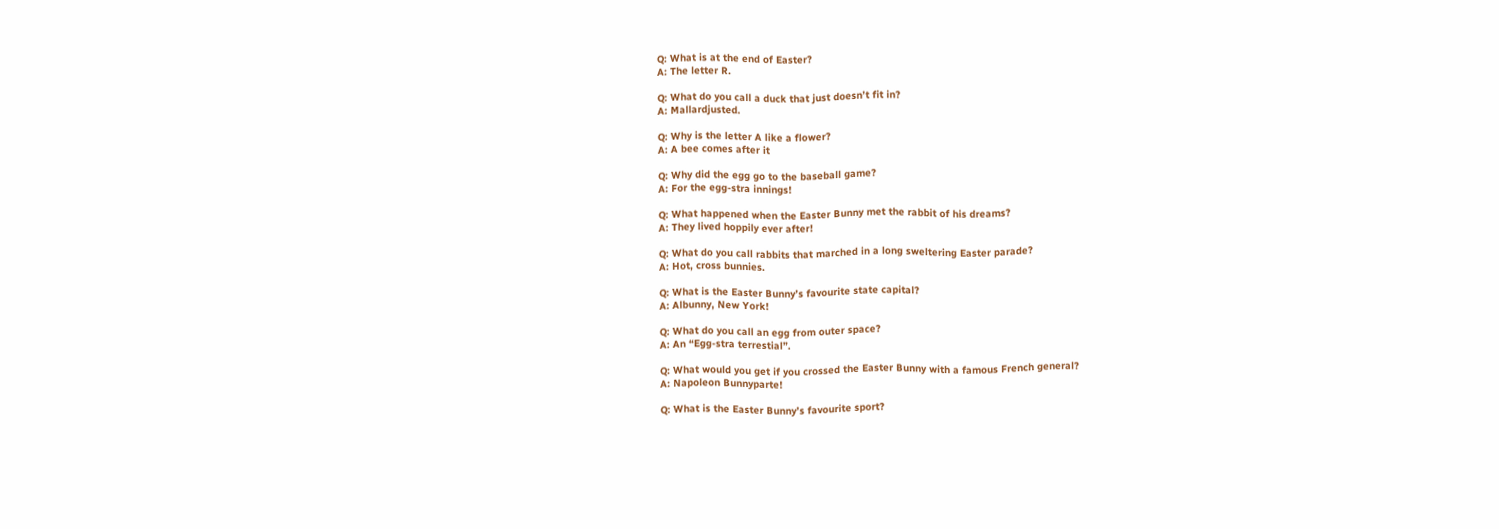Q: What is at the end of Easter?
A: The letter R.

Q: What do you call a duck that just doesn’t fit in?
A: Mallardjusted.

Q: Why is the letter A like a flower?
A: A bee comes after it

Q: Why did the egg go to the baseball game?
A: For the egg-stra innings!

Q: What happened when the Easter Bunny met the rabbit of his dreams?
A: They lived hoppily ever after!

Q: What do you call rabbits that marched in a long sweltering Easter parade?
A: Hot, cross bunnies.

Q: What is the Easter Bunny’s favourite state capital?
A: Albunny, New York!

Q: What do you call an egg from outer space?
A: An “Egg-stra terrestial”.

Q: What would you get if you crossed the Easter Bunny with a famous French general?
A: Napoleon Bunnyparte!

Q: What is the Easter Bunny’s favourite sport?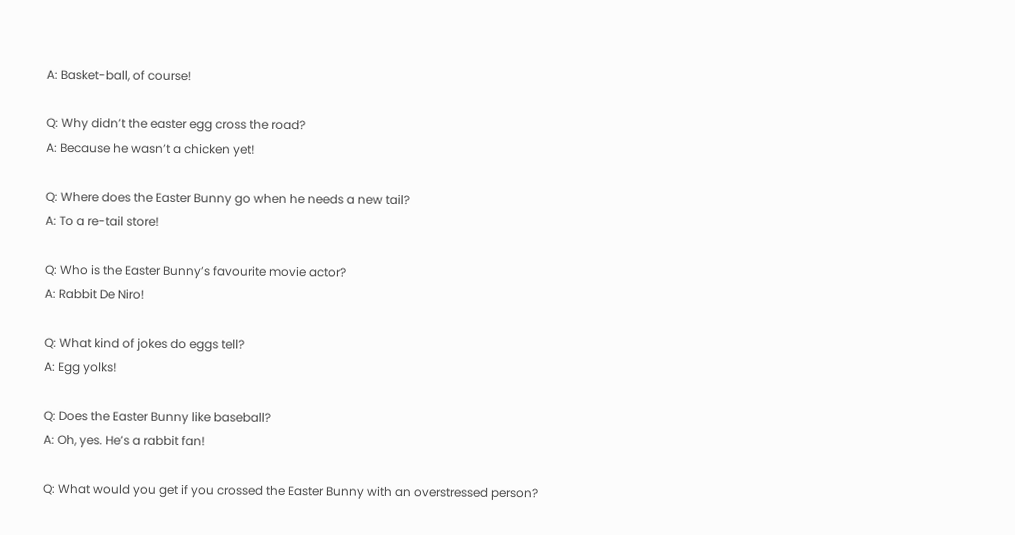A: Basket-ball, of course!

Q: Why didn’t the easter egg cross the road?
A: Because he wasn’t a chicken yet!

Q: Where does the Easter Bunny go when he needs a new tail?
A: To a re-tail store!

Q: Who is the Easter Bunny’s favourite movie actor?
A: Rabbit De Niro!

Q: What kind of jokes do eggs tell?
A: Egg yolks!

Q: Does the Easter Bunny like baseball?
A: Oh, yes. He’s a rabbit fan!

Q: What would you get if you crossed the Easter Bunny with an overstressed person?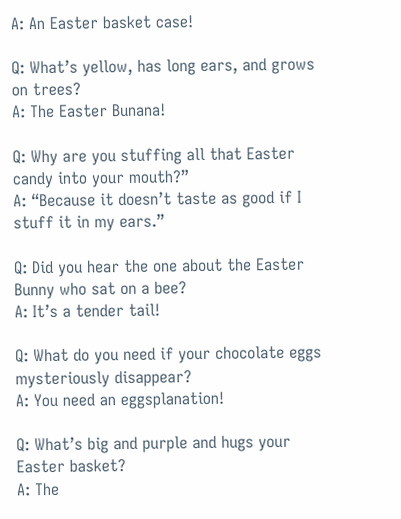A: An Easter basket case!

Q: What’s yellow, has long ears, and grows on trees?
A: The Easter Bunana!

Q: Why are you stuffing all that Easter candy into your mouth?”
A: “Because it doesn’t taste as good if I stuff it in my ears.”

Q: Did you hear the one about the Easter Bunny who sat on a bee?
A: It’s a tender tail!

Q: What do you need if your chocolate eggs mysteriously disappear?
A: You need an eggsplanation!

Q: What’s big and purple and hugs your Easter basket?
A: The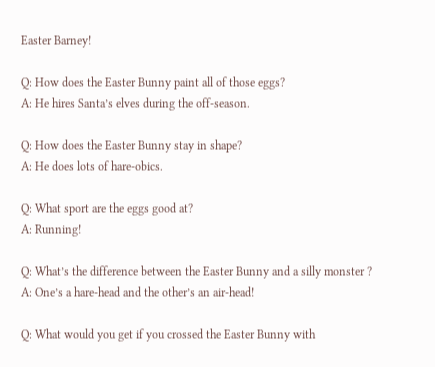Easter Barney!

Q: How does the Easter Bunny paint all of those eggs?
A: He hires Santa’s elves during the off-season.

Q: How does the Easter Bunny stay in shape?
A: He does lots of hare-obics.

Q: What sport are the eggs good at?
A: Running!

Q: What’s the difference between the Easter Bunny and a silly monster ?
A: One’s a hare-head and the other’s an air-head!

Q: What would you get if you crossed the Easter Bunny with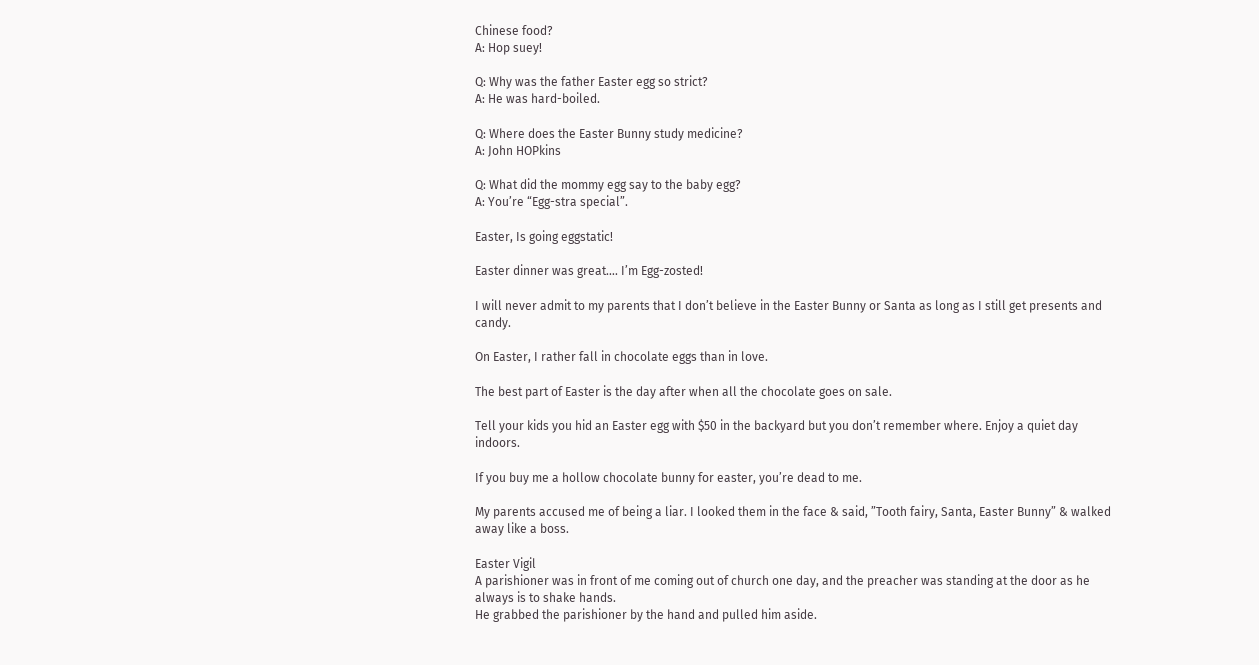Chinese food?
A: Hop suey!

Q: Why was the father Easter egg so strict?
A: He was hard-boiled.

Q: Where does the Easter Bunny study medicine?
A: John HOPkins

Q: What did the mommy egg say to the baby egg?
A: You’re “Egg-stra special”.

Easter, Is going eggstatic!

Easter dinner was great…. I’m Egg-zosted!

I will never admit to my parents that I don’t believe in the Easter Bunny or Santa as long as I still get presents and candy.

On Easter, I rather fall in chocolate eggs than in love.

The best part of Easter is the day after when all the chocolate goes on sale.

Tell your kids you hid an Easter egg with $50 in the backyard but you don’t remember where. Enjoy a quiet day indoors.

If you buy me a hollow chocolate bunny for easter, you’re dead to me.

My parents accused me of being a liar. I looked them in the face & said, ”Tooth fairy, Santa, Easter Bunny” & walked away like a boss.

Easter Vigil
A parishioner was in front of me coming out of church one day, and the preacher was standing at the door as he always is to shake hands.
He grabbed the parishioner by the hand and pulled him aside.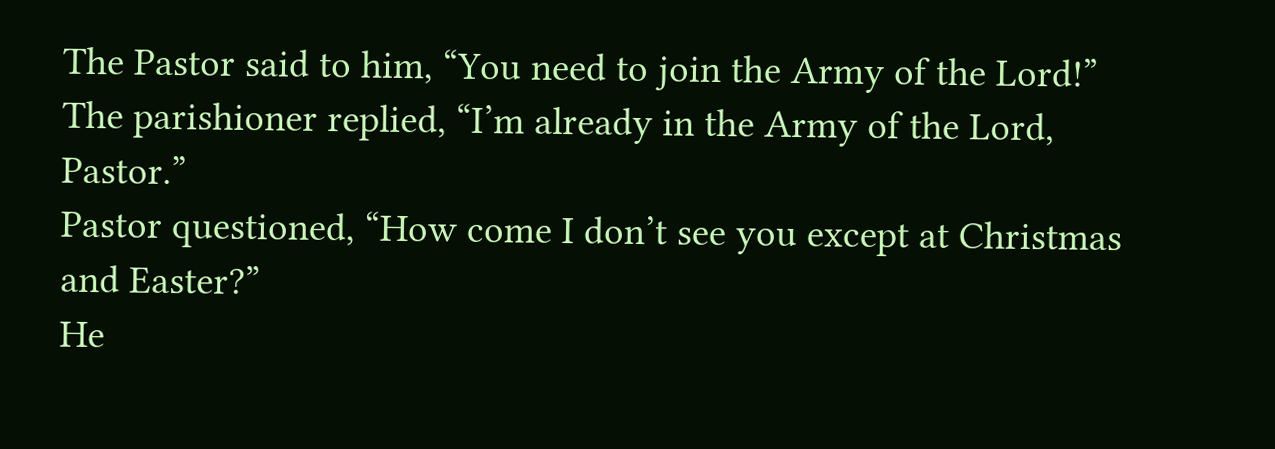The Pastor said to him, “You need to join the Army of the Lord!”
The parishioner replied, “I’m already in the Army of the Lord, Pastor.”
Pastor questioned, “How come I don’t see you except at Christmas and Easter?”
He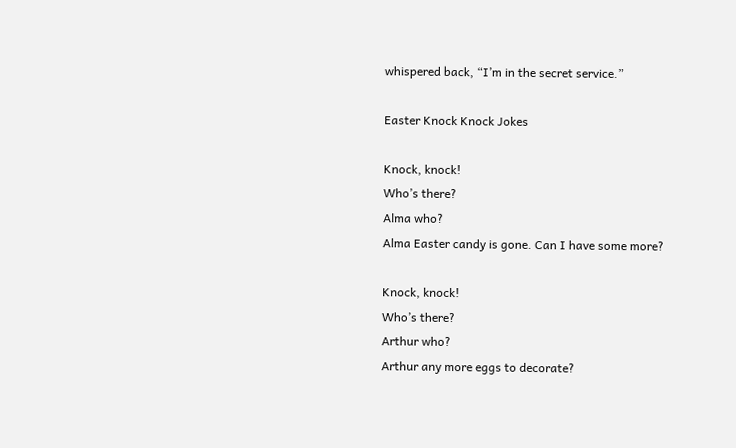whispered back, “I’m in the secret service.”

Easter Knock Knock Jokes

Knock, knock!
Who’s there?
Alma who?
Alma Easter candy is gone. Can I have some more?

Knock, knock!
Who’s there?
Arthur who?
Arthur any more eggs to decorate?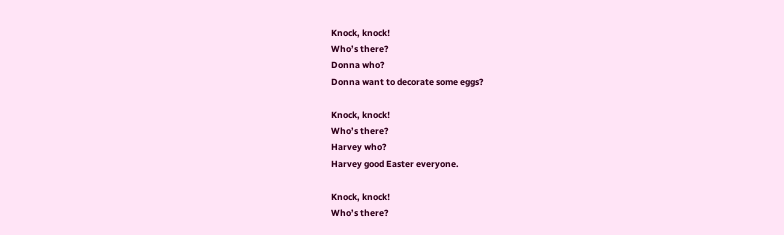Knock, knock!
Who’s there?
Donna who?
Donna want to decorate some eggs?

Knock, knock!
Who’s there?
Harvey who?
Harvey good Easter everyone.

Knock, knock!
Who’s there?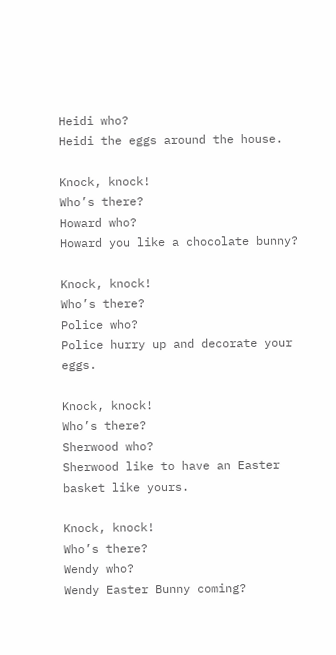Heidi who?
Heidi the eggs around the house.

Knock, knock!
Who’s there?
Howard who?
Howard you like a chocolate bunny?

Knock, knock!
Who’s there?
Police who?
Police hurry up and decorate your eggs.

Knock, knock!
Who’s there?
Sherwood who?
Sherwood like to have an Easter basket like yours.

Knock, knock!
Who’s there?
Wendy who?
Wendy Easter Bunny coming?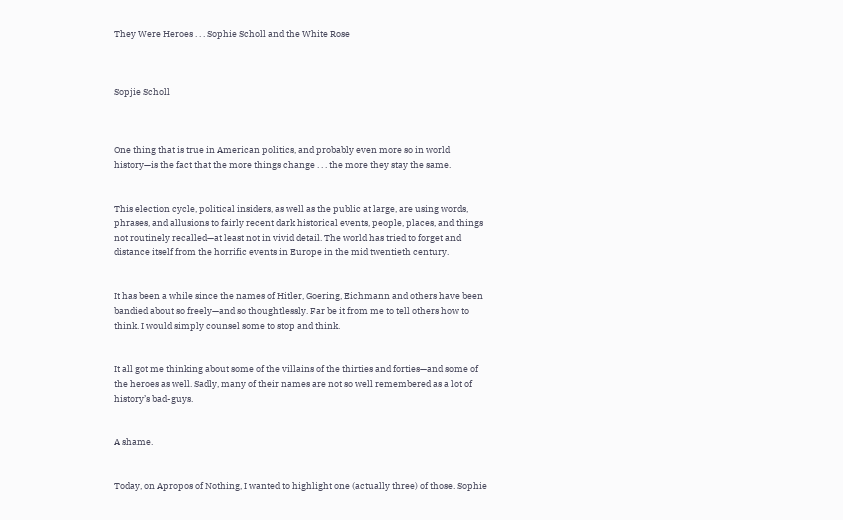They Were Heroes . . . Sophie Scholl and the White Rose



Sopjie Scholl



One thing that is true in American politics, and probably even more so in world history—is the fact that the more things change . . . the more they stay the same.


This election cycle, political insiders, as well as the public at large, are using words, phrases, and allusions to fairly recent dark historical events, people, places, and things not routinely recalled—at least not in vivid detail. The world has tried to forget and distance itself from the horrific events in Europe in the mid twentieth century.


It has been a while since the names of Hitler, Goering, Eichmann and others have been bandied about so freely—and so thoughtlessly. Far be it from me to tell others how to think. I would simply counsel some to stop and think.


It all got me thinking about some of the villains of the thirties and forties—and some of the heroes as well. Sadly, many of their names are not so well remembered as a lot of history’s bad-guys.


A shame.


Today, on Apropos of Nothing, I wanted to highlight one (actually three) of those. Sophie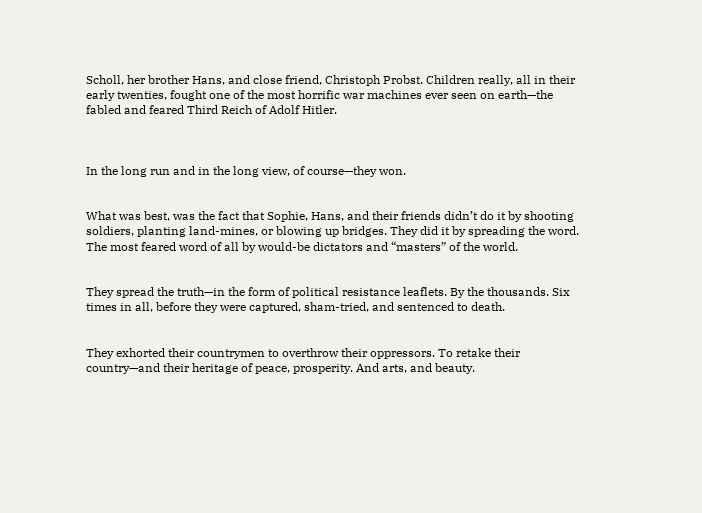Scholl, her brother Hans, and close friend, Christoph Probst. Children really, all in their early twenties, fought one of the most horrific war machines ever seen on earth—the fabled and feared Third Reich of Adolf Hitler.



In the long run and in the long view, of course—they won.


What was best, was the fact that Sophie, Hans, and their friends didn’t do it by shooting soldiers, planting land-mines, or blowing up bridges. They did it by spreading the word. The most feared word of all by would-be dictators and “masters” of the world.


They spread the truth—in the form of political resistance leaflets. By the thousands. Six times in all, before they were captured, sham-tried, and sentenced to death.


They exhorted their countrymen to overthrow their oppressors. To retake their country—and their heritage of peace, prosperity. And arts, and beauty.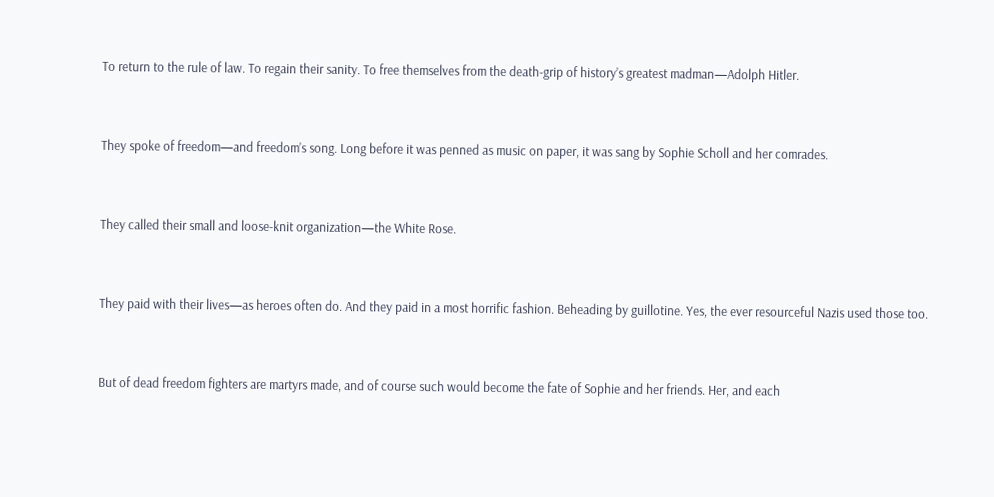To return to the rule of law. To regain their sanity. To free themselves from the death-grip of history’s greatest madman—Adolph Hitler.


They spoke of freedom—and freedom’s song. Long before it was penned as music on paper, it was sang by Sophie Scholl and her comrades.


They called their small and loose-knit organization—the White Rose.


They paid with their lives—as heroes often do. And they paid in a most horrific fashion. Beheading by guillotine. Yes, the ever resourceful Nazis used those too.


But of dead freedom fighters are martyrs made, and of course such would become the fate of Sophie and her friends. Her, and each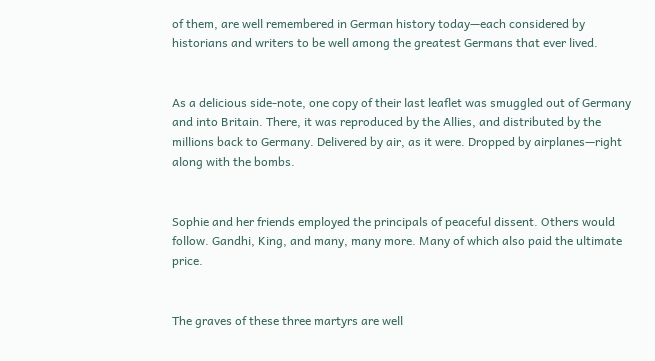of them, are well remembered in German history today—each considered by historians and writers to be well among the greatest Germans that ever lived.


As a delicious side-note, one copy of their last leaflet was smuggled out of Germany and into Britain. There, it was reproduced by the Allies, and distributed by the millions back to Germany. Delivered by air, as it were. Dropped by airplanes—right along with the bombs.


Sophie and her friends employed the principals of peaceful dissent. Others would follow. Gandhi, King, and many, many more. Many of which also paid the ultimate price.


The graves of these three martyrs are well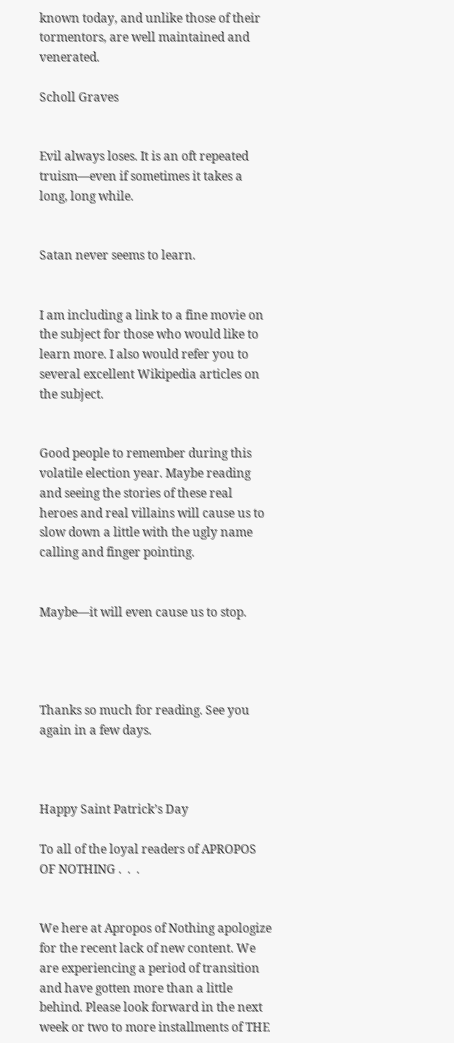known today, and unlike those of their tormentors, are well maintained and venerated.

Scholl Graves


Evil always loses. It is an oft repeated truism—even if sometimes it takes a long, long while.


Satan never seems to learn.


I am including a link to a fine movie on the subject for those who would like to learn more. I also would refer you to several excellent Wikipedia articles on the subject.


Good people to remember during this volatile election year. Maybe reading and seeing the stories of these real heroes and real villains will cause us to slow down a little with the ugly name calling and finger pointing.


Maybe—it will even cause us to stop.




Thanks so much for reading. See you again in a few days.



Happy Saint Patrick’s Day

To all of the loyal readers of APROPOS OF NOTHING .  .  .


We here at Apropos of Nothing apologize for the recent lack of new content. We are experiencing a period of transition and have gotten more than a little behind. Please look forward in the next week or two to more installments of THE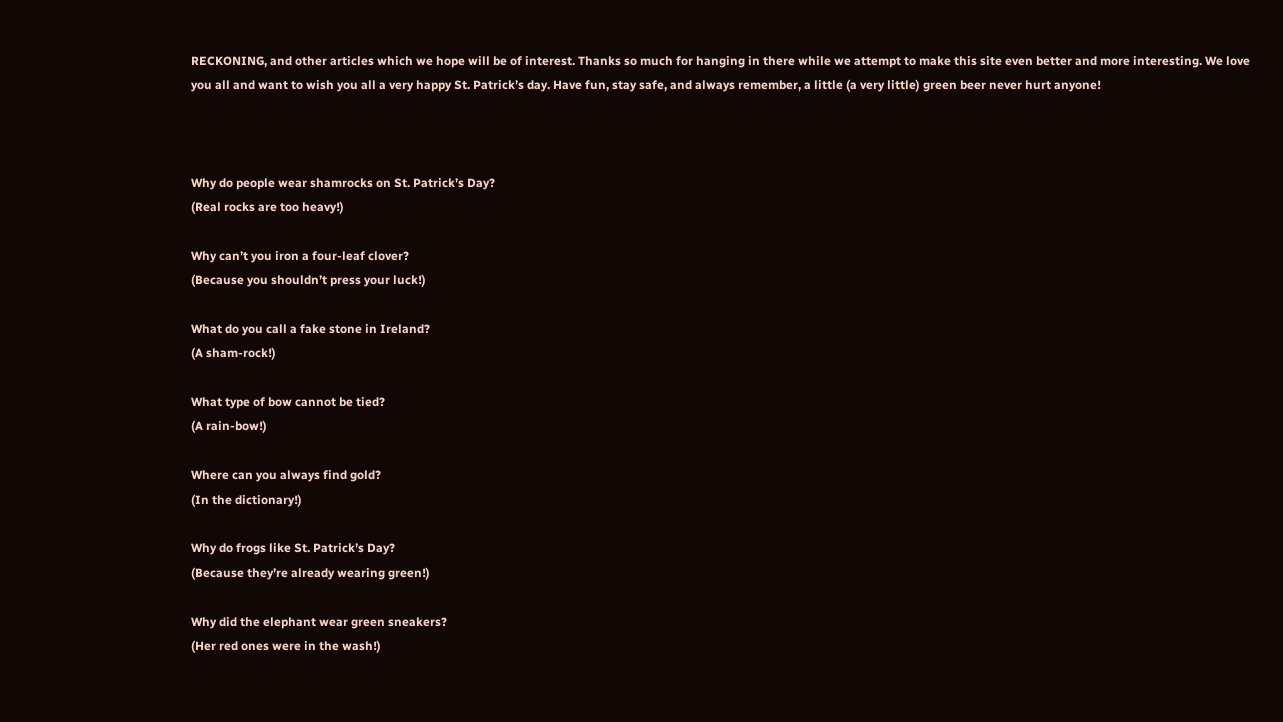RECKONING, and other articles which we hope will be of interest. Thanks so much for hanging in there while we attempt to make this site even better and more interesting. We love you all and want to wish you all a very happy St. Patrick’s day. Have fun, stay safe, and always remember, a little (a very little) green beer never hurt anyone!



Why do people wear shamrocks on St. Patrick’s Day?
(Real rocks are too heavy!)

Why can’t you iron a four-leaf clover?
(Because you shouldn’t press your luck!)

What do you call a fake stone in Ireland?
(A sham-rock!)

What type of bow cannot be tied?
(A rain-bow!)

Where can you always find gold?
(In the dictionary!)

Why do frogs like St. Patrick’s Day?
(Because they’re already wearing green!)

Why did the elephant wear green sneakers?
(Her red ones were in the wash!)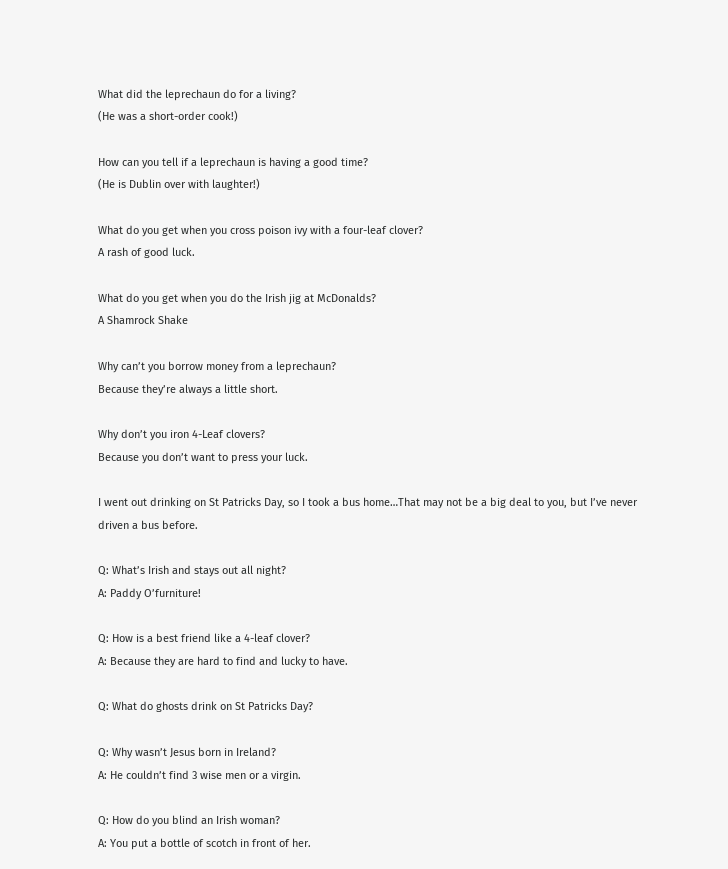What did the leprechaun do for a living?
(He was a short-order cook!)

How can you tell if a leprechaun is having a good time?
(He is Dublin over with laughter!)

What do you get when you cross poison ivy with a four-leaf clover?
A rash of good luck.

What do you get when you do the Irish jig at McDonalds?
A Shamrock Shake

Why can’t you borrow money from a leprechaun?
Because they’re always a little short.

Why don’t you iron 4-Leaf clovers?
Because you don’t want to press your luck.

I went out drinking on St Patricks Day, so I took a bus home…That may not be a big deal to you, but I’ve never driven a bus before.

Q: What’s Irish and stays out all night?
A: Paddy O’furniture!

Q: How is a best friend like a 4-leaf clover?
A: Because they are hard to find and lucky to have.

Q: What do ghosts drink on St Patricks Day?

Q: Why wasn’t Jesus born in Ireland?
A: He couldn’t find 3 wise men or a virgin.

Q: How do you blind an Irish woman?
A: You put a bottle of scotch in front of her.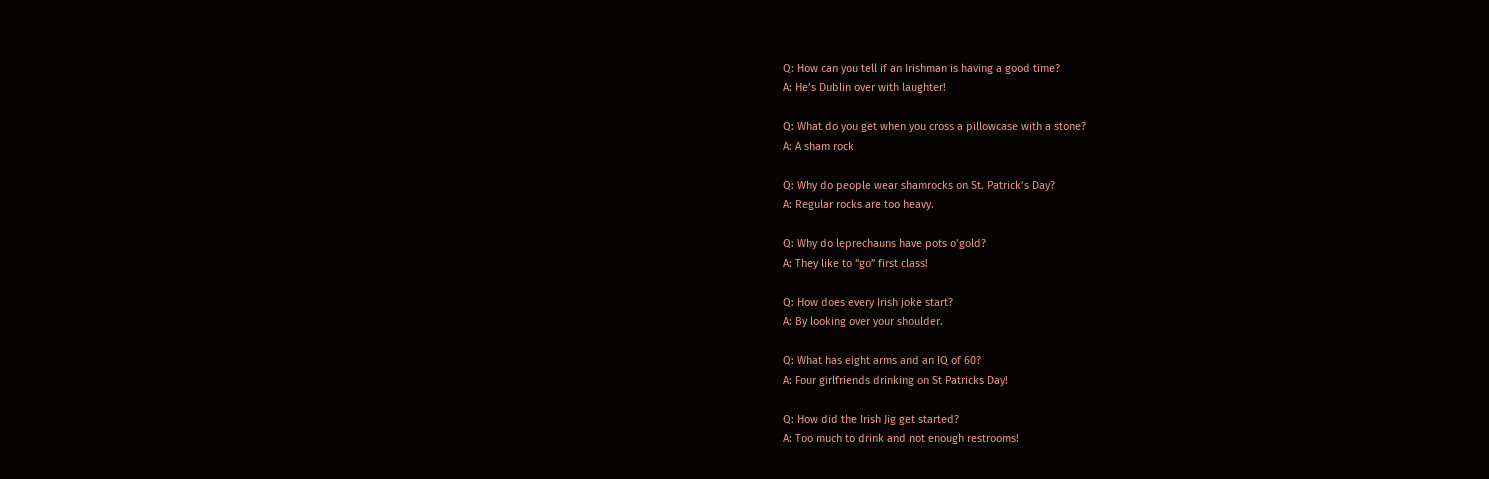Q: How can you tell if an Irishman is having a good time?
A: He’s Dublin over with laughter!

Q: What do you get when you cross a pillowcase with a stone?
A: A sham rock

Q: Why do people wear shamrocks on St. Patrick’s Day?
A: Regular rocks are too heavy.

Q: Why do leprechauns have pots o’gold?
A: They like to “go” first class!

Q: How does every Irish joke start?
A: By looking over your shoulder.

Q: What has eight arms and an IQ of 60?
A: Four girlfriends drinking on St Patricks Day!

Q: How did the Irish Jig get started?
A: Too much to drink and not enough restrooms!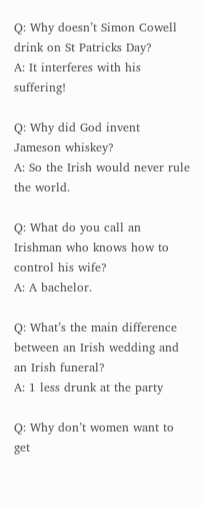Q: Why doesn’t Simon Cowell drink on St Patricks Day?
A: It interferes with his suffering!

Q: Why did God invent Jameson whiskey?
A: So the Irish would never rule the world.

Q: What do you call an Irishman who knows how to control his wife?
A: A bachelor.

Q: What’s the main difference between an Irish wedding and an Irish funeral?
A: 1 less drunk at the party

Q: Why don’t women want to get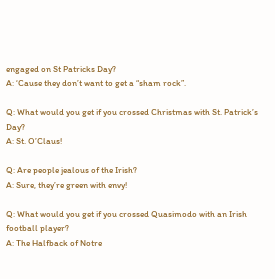engaged on St Patricks Day?
A: ‘Cause they don’t want to get a “sham rock”.

Q: What would you get if you crossed Christmas with St. Patrick’s Day?
A: St. O’Claus!

Q: Are people jealous of the Irish?
A: Sure, they’re green with envy!

Q: What would you get if you crossed Quasimodo with an Irish football player?
A: The Halfback of Notre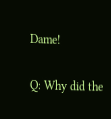Dame!

Q: Why did the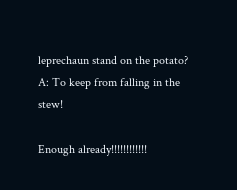leprechaun stand on the potato?
A: To keep from falling in the stew!

Enough already!!!!!!!!!!!!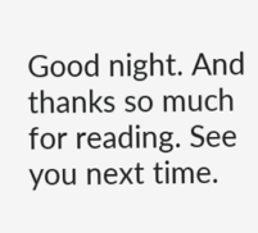Good night. And thanks so much for reading. See you next time.